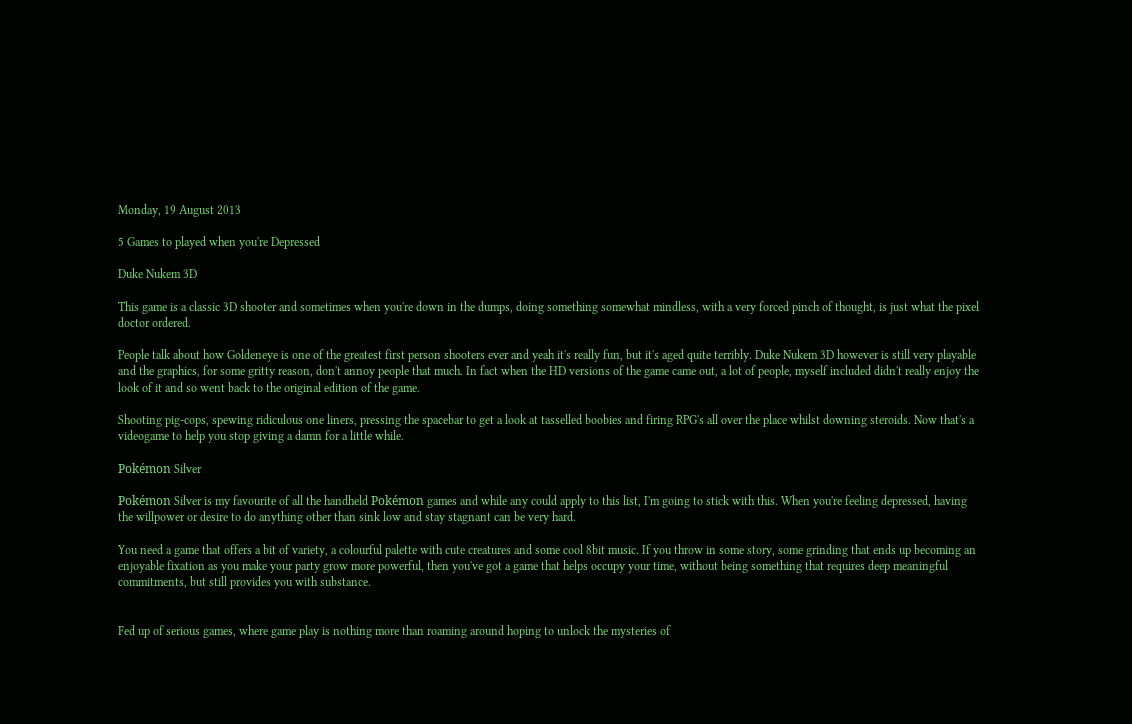Monday, 19 August 2013

5 Games to played when you're Depressed

Duke Nukem 3D

This game is a classic 3D shooter and sometimes when you're down in the dumps, doing something somewhat mindless, with a very forced pinch of thought, is just what the pixel doctor ordered.

People talk about how Goldeneye is one of the greatest first person shooters ever and yeah it's really fun, but it's aged quite terribly. Duke Nukem 3D however is still very playable and the graphics, for some gritty reason, don't annoy people that much. In fact when the HD versions of the game came out, a lot of people, myself included didn't really enjoy the look of it and so went back to the original edition of the game.

Shooting pig-cops, spewing ridiculous one liners, pressing the spacebar to get a look at tasselled boobies and firing RPG's all over the place whilst downing steroids. Now that's a videogame to help you stop giving a damn for a little while.

Pokémon Silver

Pokémon Silver is my favourite of all the handheld Pokémon games and while any could apply to this list, I'm going to stick with this. When you're feeling depressed, having the willpower or desire to do anything other than sink low and stay stagnant can be very hard.

You need a game that offers a bit of variety, a colourful palette with cute creatures and some cool 8bit music. If you throw in some story, some grinding that ends up becoming an enjoyable fixation as you make your party grow more powerful, then you've got a game that helps occupy your time, without being something that requires deep meaningful commitments, but still provides you with substance.


Fed up of serious games, where game play is nothing more than roaming around hoping to unlock the mysteries of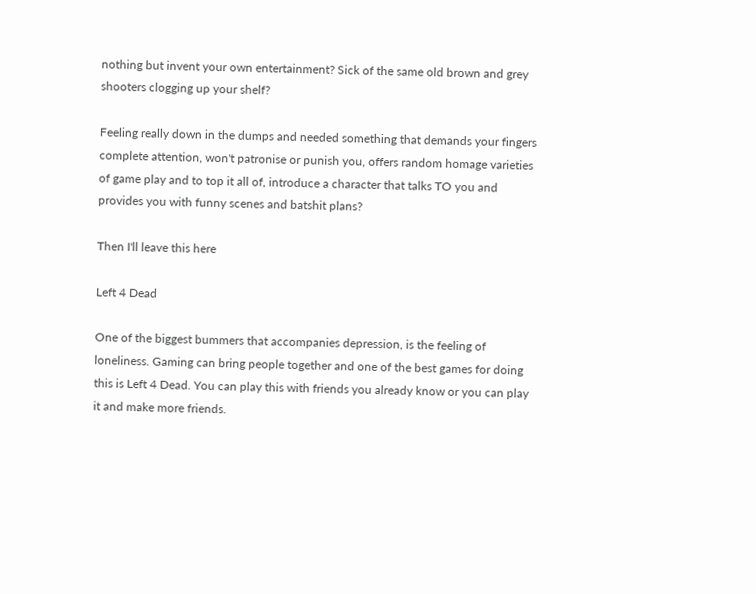nothing but invent your own entertainment? Sick of the same old brown and grey shooters clogging up your shelf?

Feeling really down in the dumps and needed something that demands your fingers complete attention, won't patronise or punish you, offers random homage varieties of game play and to top it all of, introduce a character that talks TO you and provides you with funny scenes and batshit plans?

Then I'll leave this here

Left 4 Dead

One of the biggest bummers that accompanies depression, is the feeling of loneliness. Gaming can bring people together and one of the best games for doing this is Left 4 Dead. You can play this with friends you already know or you can play it and make more friends.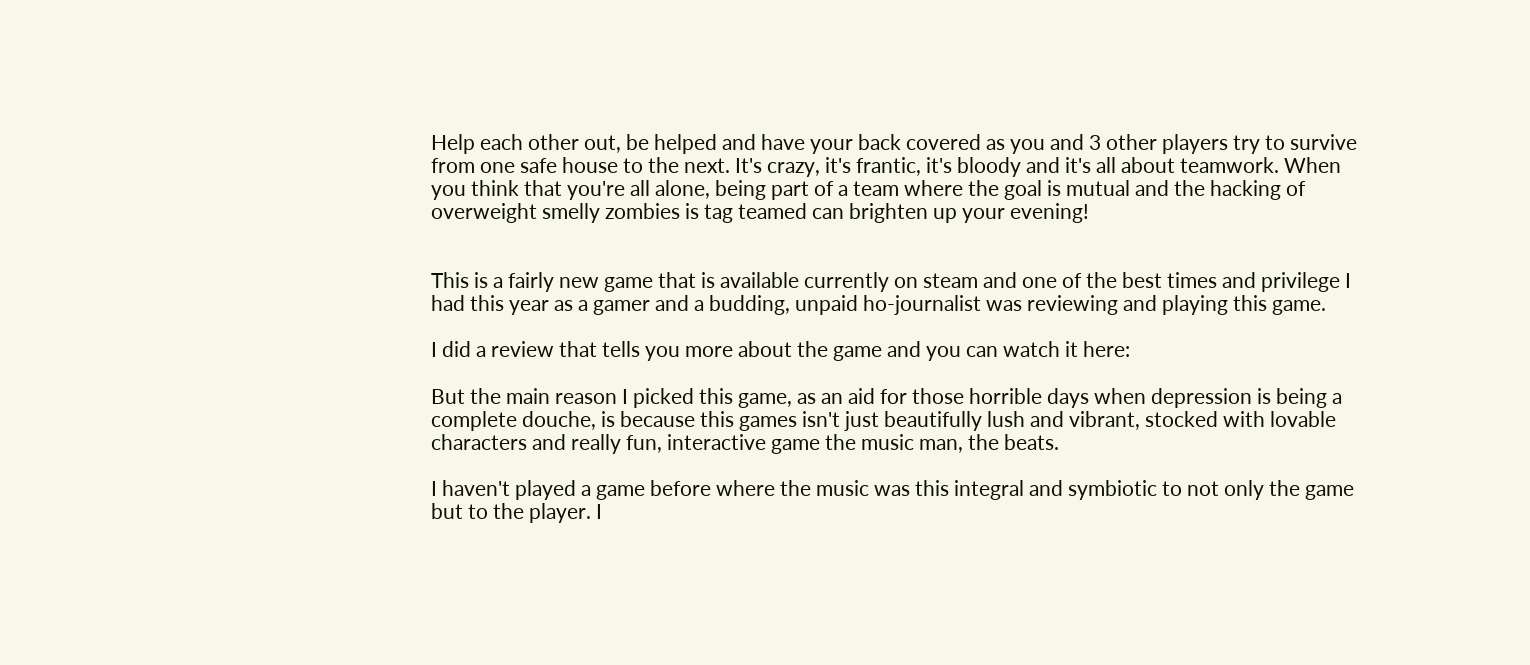Help each other out, be helped and have your back covered as you and 3 other players try to survive from one safe house to the next. It's crazy, it's frantic, it's bloody and it's all about teamwork. When you think that you're all alone, being part of a team where the goal is mutual and the hacking of overweight smelly zombies is tag teamed can brighten up your evening!


This is a fairly new game that is available currently on steam and one of the best times and privilege I had this year as a gamer and a budding, unpaid ho-journalist was reviewing and playing this game.

I did a review that tells you more about the game and you can watch it here:

But the main reason I picked this game, as an aid for those horrible days when depression is being a complete douche, is because this games isn't just beautifully lush and vibrant, stocked with lovable characters and really fun, interactive game the music man, the beats.

I haven't played a game before where the music was this integral and symbiotic to not only the game but to the player. I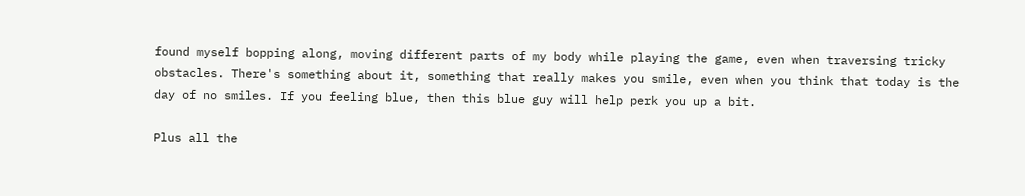found myself bopping along, moving different parts of my body while playing the game, even when traversing tricky obstacles. There's something about it, something that really makes you smile, even when you think that today is the day of no smiles. If you feeling blue, then this blue guy will help perk you up a bit.

Plus all the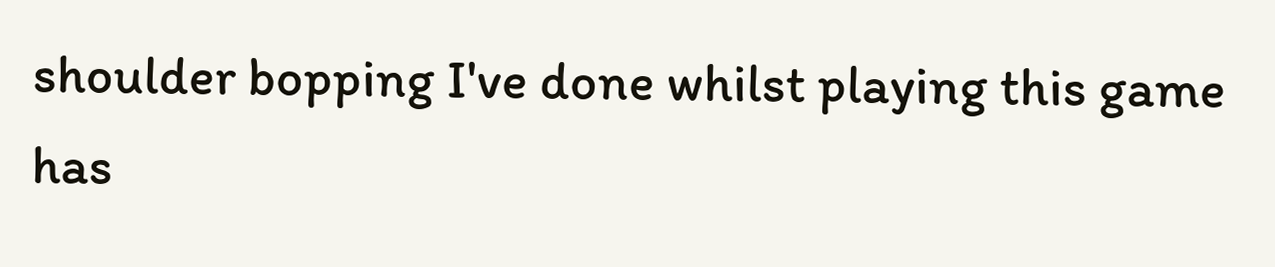shoulder bopping I've done whilst playing this game has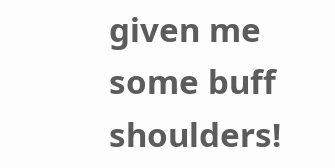given me some buff shoulders!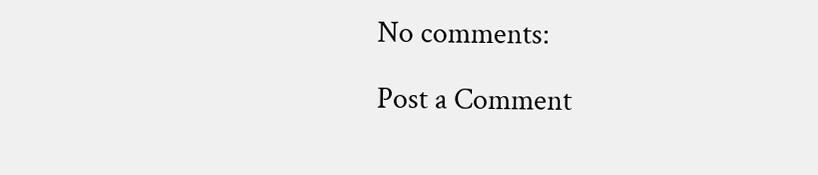No comments:

Post a Comment